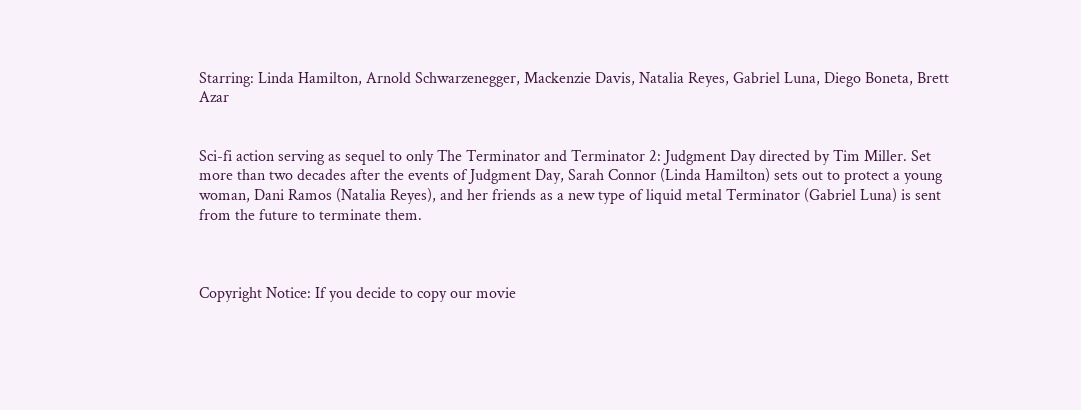Starring: Linda Hamilton, Arnold Schwarzenegger, Mackenzie Davis, Natalia Reyes, Gabriel Luna, Diego Boneta, Brett Azar


Sci-fi action serving as sequel to only The Terminator and Terminator 2: Judgment Day directed by Tim Miller. Set more than two decades after the events of Judgment Day, Sarah Connor (Linda Hamilton) sets out to protect a young woman, Dani Ramos (Natalia Reyes), and her friends as a new type of liquid metal Terminator (Gabriel Luna) is sent from the future to terminate them.



Copyright Notice: If you decide to copy our movie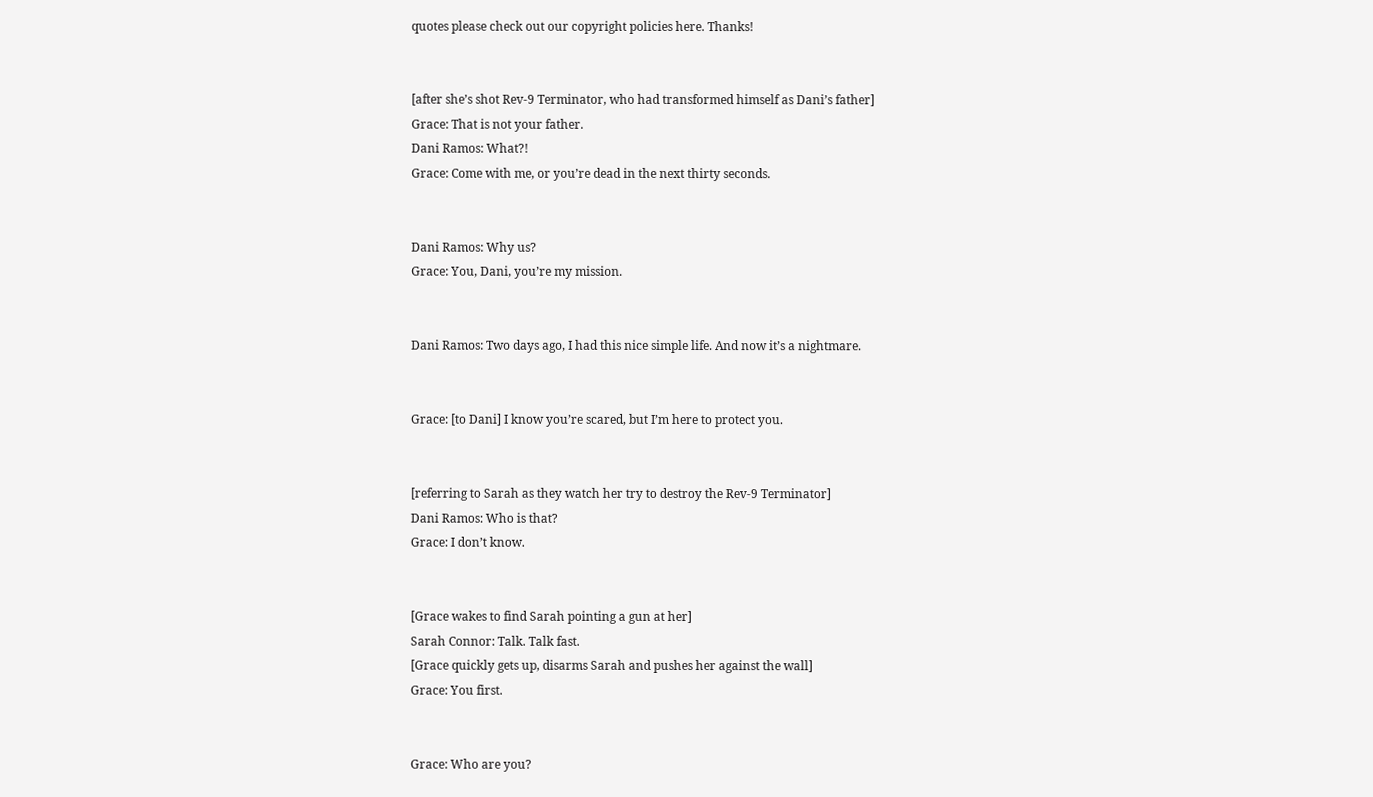quotes please check out our copyright policies here. Thanks!


[after she’s shot Rev-9 Terminator, who had transformed himself as Dani’s father]
Grace: That is not your father.
Dani Ramos: What?!
Grace: Come with me, or you’re dead in the next thirty seconds.


Dani Ramos: Why us?
Grace: You, Dani, you’re my mission.


Dani Ramos: Two days ago, I had this nice simple life. And now it’s a nightmare.


Grace: [to Dani] I know you’re scared, but I’m here to protect you.


[referring to Sarah as they watch her try to destroy the Rev-9 Terminator]
Dani Ramos: Who is that?
Grace: I don’t know.


[Grace wakes to find Sarah pointing a gun at her]
Sarah Connor: Talk. Talk fast.
[Grace quickly gets up, disarms Sarah and pushes her against the wall]
Grace: You first.


Grace: Who are you?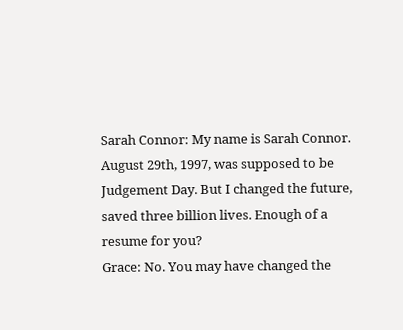Sarah Connor: My name is Sarah Connor. August 29th, 1997, was supposed to be Judgement Day. But I changed the future, saved three billion lives. Enough of a resume for you?
Grace: No. You may have changed the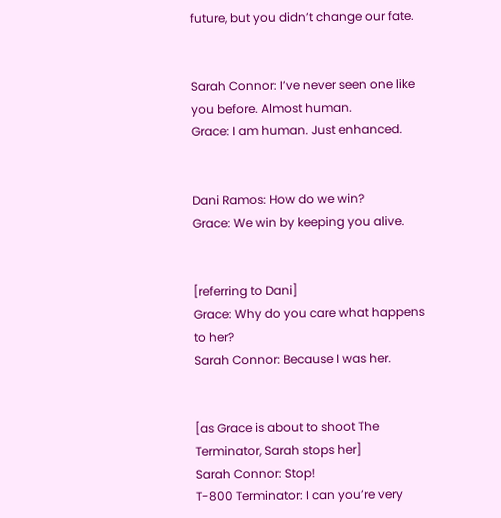future, but you didn’t change our fate.


Sarah Connor: I’ve never seen one like you before. Almost human.
Grace: I am human. Just enhanced.


Dani Ramos: How do we win?
Grace: We win by keeping you alive.


[referring to Dani]
Grace: Why do you care what happens to her?
Sarah Connor: Because I was her.


[as Grace is about to shoot The Terminator, Sarah stops her]
Sarah Connor: Stop!
T-800 Terminator: I can you’re very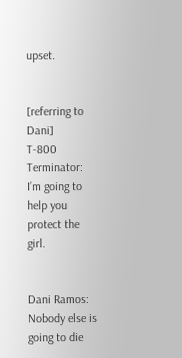upset.


[referring to Dani]
T-800 Terminator: I’m going to help you protect the girl.


Dani Ramos: Nobody else is going to die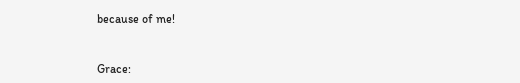because of me!


Grace: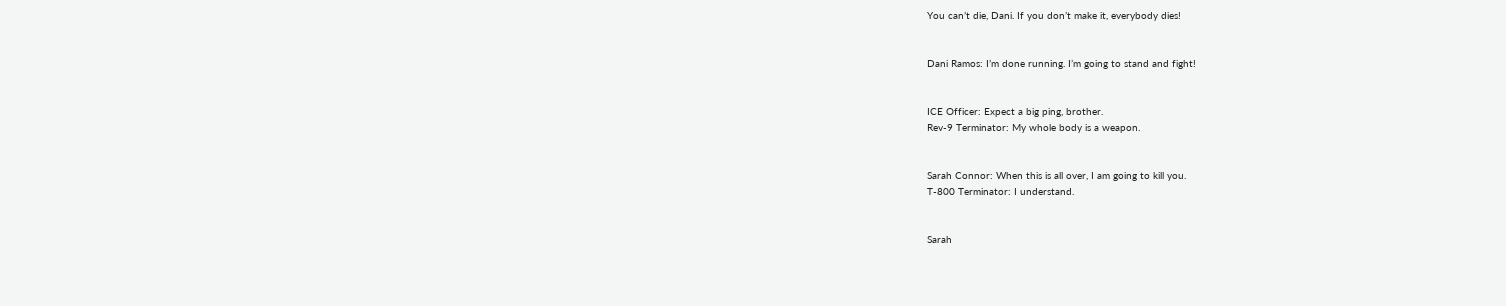You can’t die, Dani. If you don’t make it, everybody dies!


Dani Ramos: I’m done running. I’m going to stand and fight!


ICE Officer: Expect a big ping, brother.
Rev-9 Terminator: My whole body is a weapon.


Sarah Connor: When this is all over, I am going to kill you.
T-800 Terminator: I understand.


Sarah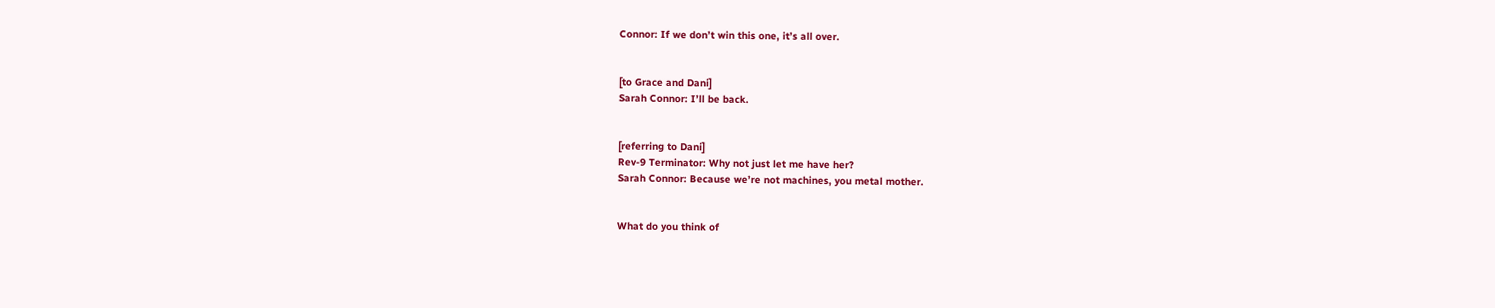Connor: If we don’t win this one, it’s all over.


[to Grace and Dani]
Sarah Connor: I’ll be back.


[referring to Dani]
Rev-9 Terminator: Why not just let me have her?
Sarah Connor: Because we’re not machines, you metal mother.


What do you think of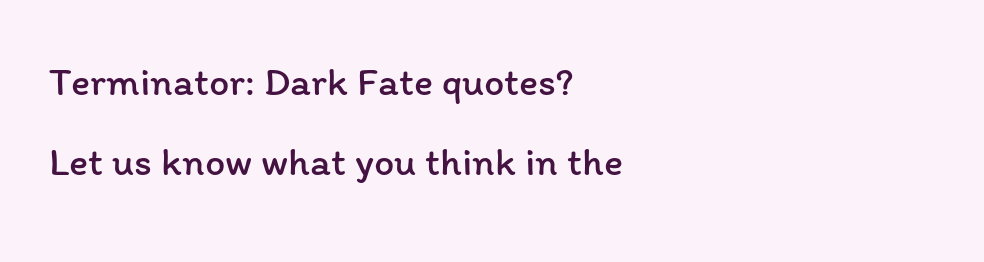Terminator: Dark Fate quotes? Let us know what you think in the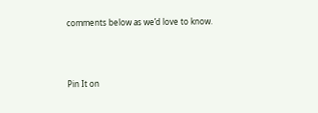comments below as we’d love to know.




Pin It on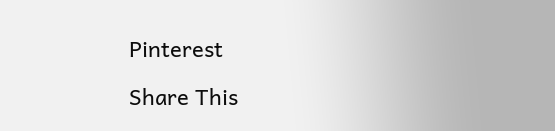Pinterest

Share This